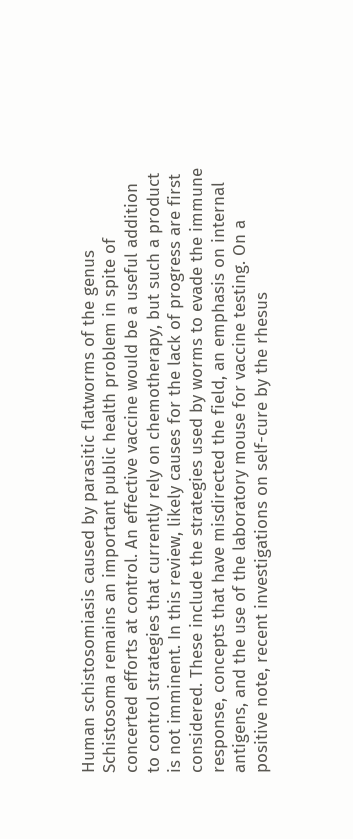Human schistosomiasis caused by parasitic flatworms of the genus Schistosoma remains an important public health problem in spite of concerted efforts at control. An effective vaccine would be a useful addition to control strategies that currently rely on chemotherapy, but such a product is not imminent. In this review, likely causes for the lack of progress are first considered. These include the strategies used by worms to evade the immune response, concepts that have misdirected the field, an emphasis on internal antigens, and the use of the laboratory mouse for vaccine testing. On a positive note, recent investigations on self-cure by the rhesus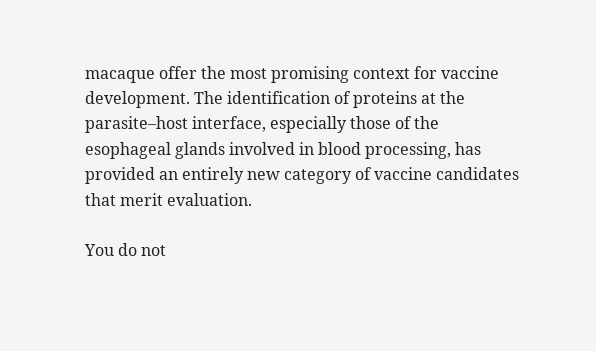macaque offer the most promising context for vaccine development. The identification of proteins at the parasite–host interface, especially those of the esophageal glands involved in blood processing, has provided an entirely new category of vaccine candidates that merit evaluation.

You do not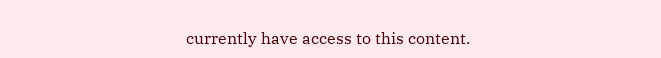currently have access to this content.